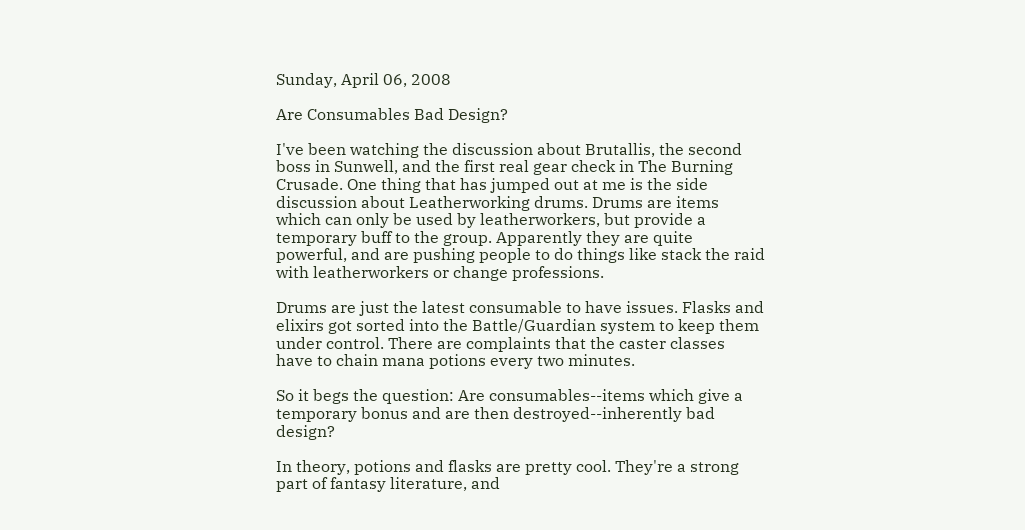Sunday, April 06, 2008

Are Consumables Bad Design?

I've been watching the discussion about Brutallis, the second boss in Sunwell, and the first real gear check in The Burning Crusade. One thing that has jumped out at me is the side discussion about Leatherworking drums. Drums are items which can only be used by leatherworkers, but provide a temporary buff to the group. Apparently they are quite powerful, and are pushing people to do things like stack the raid with leatherworkers or change professions.

Drums are just the latest consumable to have issues. Flasks and elixirs got sorted into the Battle/Guardian system to keep them under control. There are complaints that the caster classes have to chain mana potions every two minutes.

So it begs the question: Are consumables--items which give a temporary bonus and are then destroyed--inherently bad design?

In theory, potions and flasks are pretty cool. They're a strong part of fantasy literature, and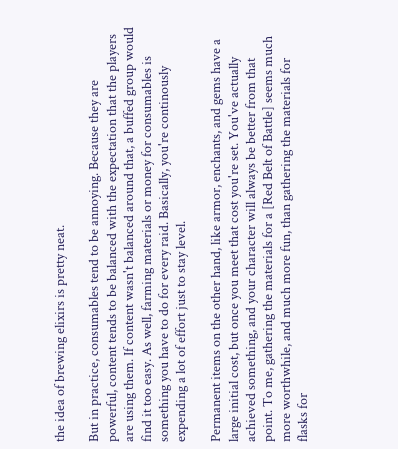the idea of brewing elixirs is pretty neat.

But in practice, consumables tend to be annoying. Because they are powerful, content tends to be balanced with the expectation that the players are using them. If content wasn't balanced around that, a buffed group would find it too easy. As well, farming materials or money for consumables is something you have to do for every raid. Basically, you're continously expending a lot of effort just to stay level.

Permanent items on the other hand, like armor, enchants, and gems have a large initial cost, but once you meet that cost you're set. You've actually achieved something, and your character will always be better from that point. To me, gathering the materials for a [Red Belt of Battle] seems much more worthwhile, and much more fun, than gathering the materials for flasks for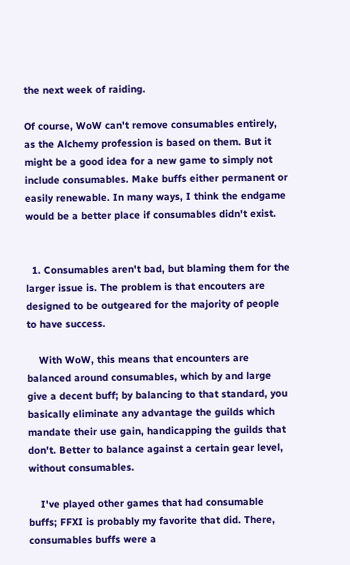the next week of raiding.

Of course, WoW can't remove consumables entirely, as the Alchemy profession is based on them. But it might be a good idea for a new game to simply not include consumables. Make buffs either permanent or easily renewable. In many ways, I think the endgame would be a better place if consumables didn't exist.


  1. Consumables aren't bad, but blaming them for the larger issue is. The problem is that encouters are designed to be outgeared for the majority of people to have success.

    With WoW, this means that encounters are balanced around consumables, which by and large give a decent buff; by balancing to that standard, you basically eliminate any advantage the guilds which mandate their use gain, handicapping the guilds that don't. Better to balance against a certain gear level, without consumables.

    I've played other games that had consumable buffs; FFXI is probably my favorite that did. There, consumables buffs were a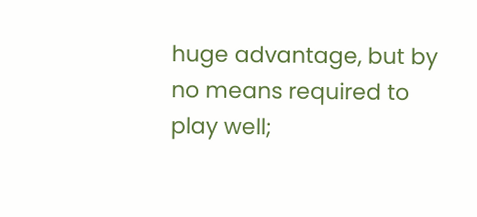huge advantage, but by no means required to play well;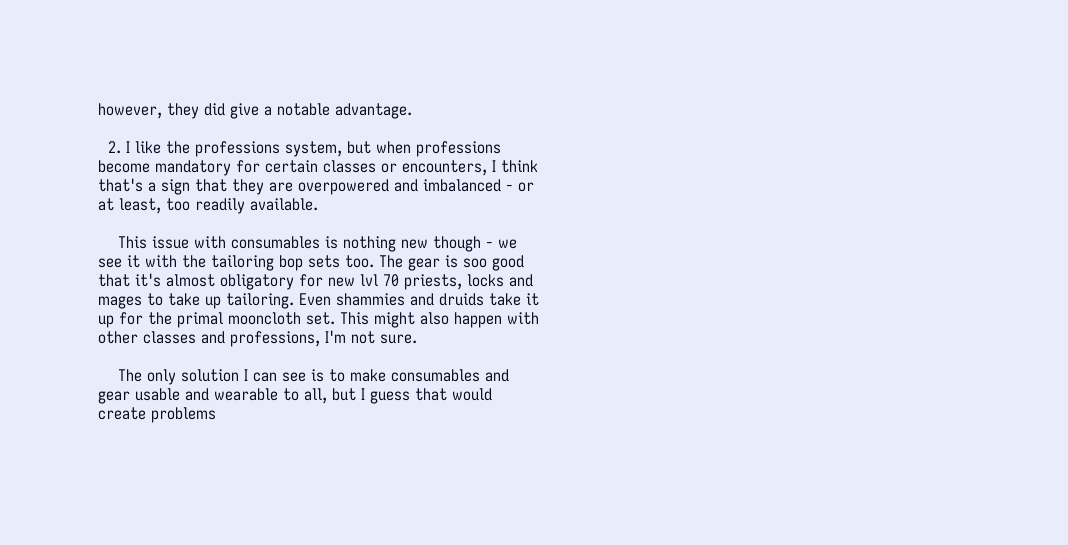however, they did give a notable advantage.

  2. I like the professions system, but when professions become mandatory for certain classes or encounters, I think that's a sign that they are overpowered and imbalanced - or at least, too readily available.

    This issue with consumables is nothing new though - we see it with the tailoring bop sets too. The gear is soo good that it's almost obligatory for new lvl 70 priests, locks and mages to take up tailoring. Even shammies and druids take it up for the primal mooncloth set. This might also happen with other classes and professions, I'm not sure.

    The only solution I can see is to make consumables and gear usable and wearable to all, but I guess that would create problems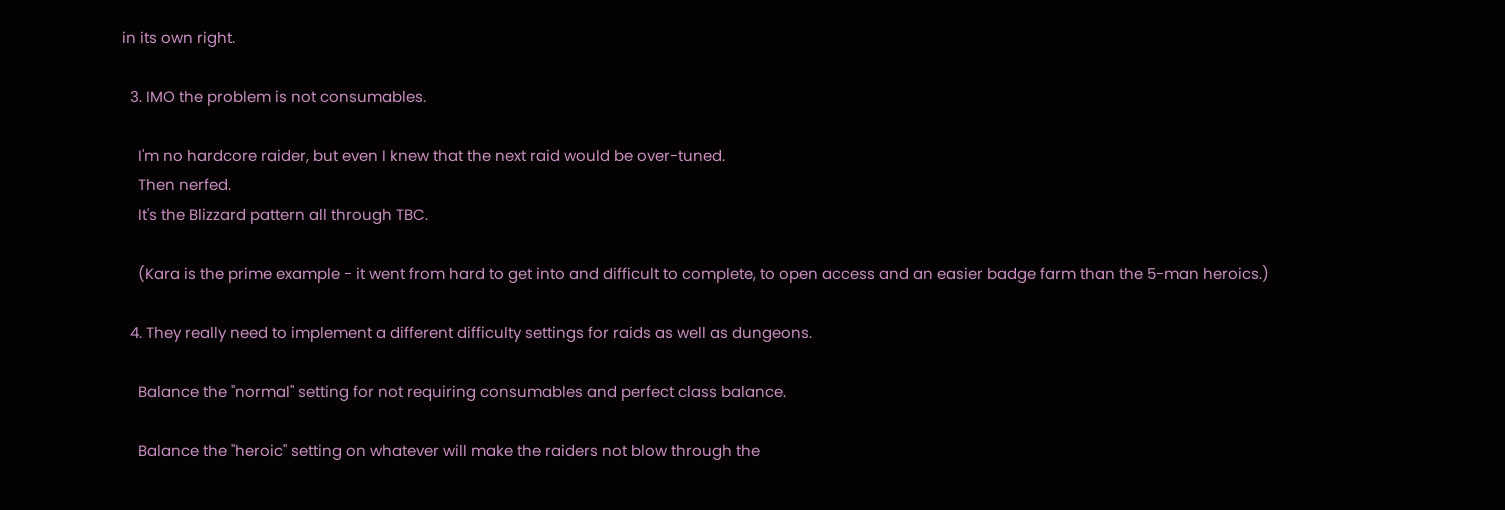in its own right.

  3. IMO the problem is not consumables.

    I'm no hardcore raider, but even I knew that the next raid would be over-tuned.
    Then nerfed.
    It's the Blizzard pattern all through TBC.

    (Kara is the prime example - it went from hard to get into and difficult to complete, to open access and an easier badge farm than the 5-man heroics.)

  4. They really need to implement a different difficulty settings for raids as well as dungeons.

    Balance the "normal" setting for not requiring consumables and perfect class balance.

    Balance the "heroic" setting on whatever will make the raiders not blow through the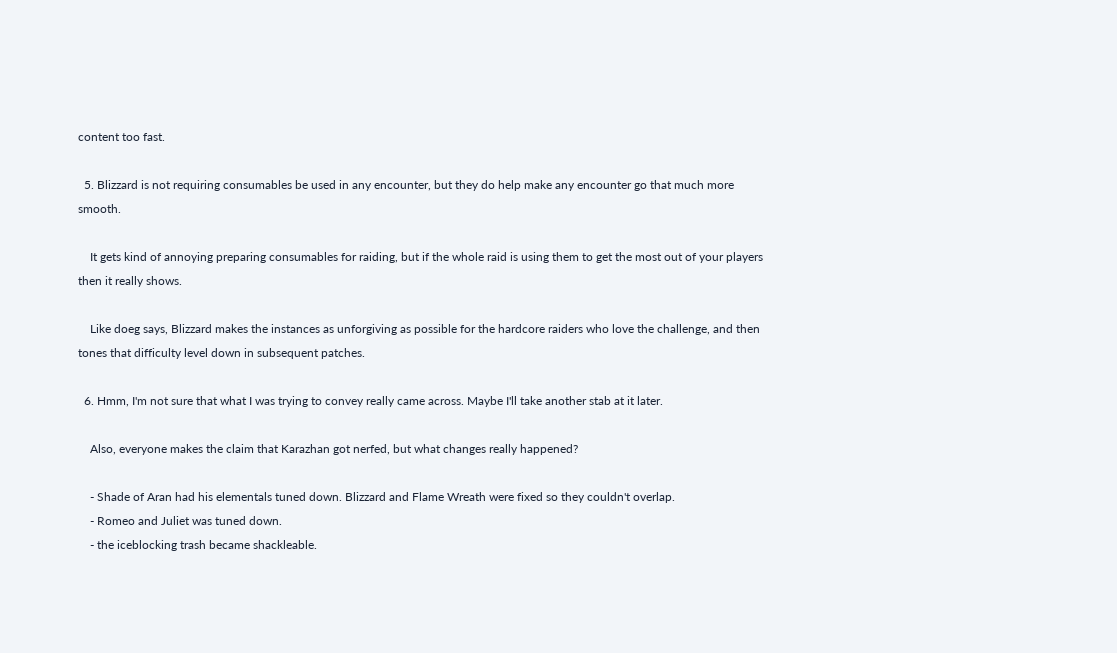content too fast.

  5. Blizzard is not requiring consumables be used in any encounter, but they do help make any encounter go that much more smooth.

    It gets kind of annoying preparing consumables for raiding, but if the whole raid is using them to get the most out of your players then it really shows.

    Like doeg says, Blizzard makes the instances as unforgiving as possible for the hardcore raiders who love the challenge, and then tones that difficulty level down in subsequent patches.

  6. Hmm, I'm not sure that what I was trying to convey really came across. Maybe I'll take another stab at it later.

    Also, everyone makes the claim that Karazhan got nerfed, but what changes really happened?

    - Shade of Aran had his elementals tuned down. Blizzard and Flame Wreath were fixed so they couldn't overlap.
    - Romeo and Juliet was tuned down.
    - the iceblocking trash became shackleable.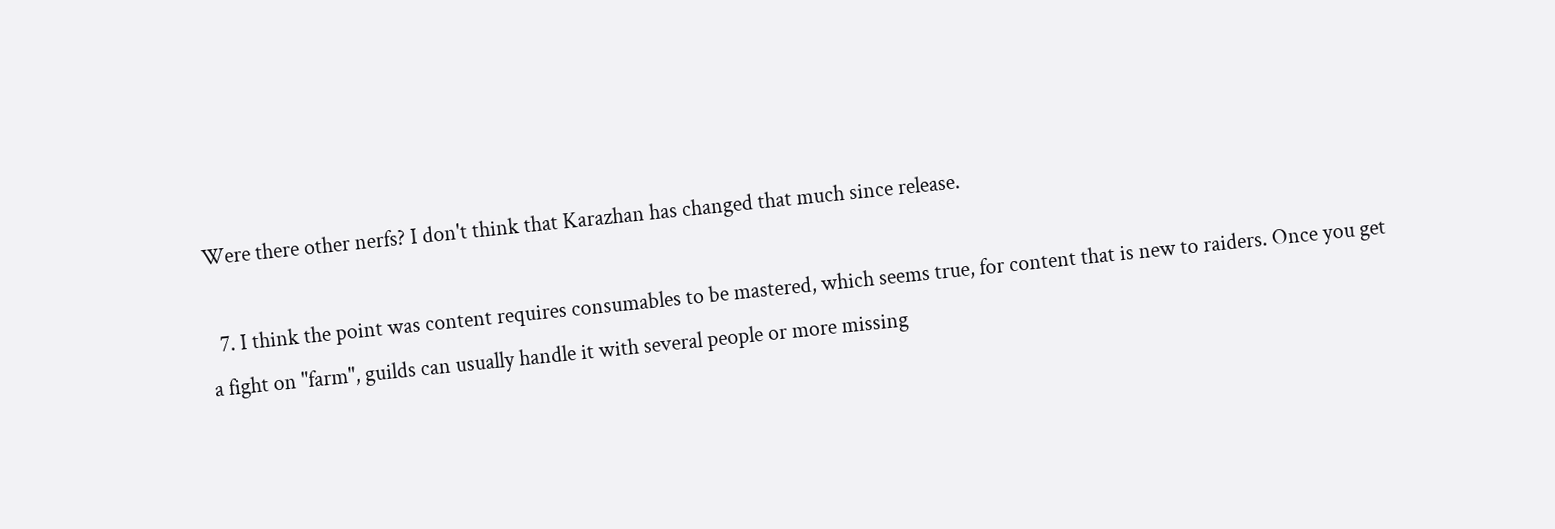Were there other nerfs? I don't think that Karazhan has changed that much since release.

  7. I think the point was content requires consumables to be mastered, which seems true, for content that is new to raiders. Once you get a fight on "farm", guilds can usually handle it with several people or more missing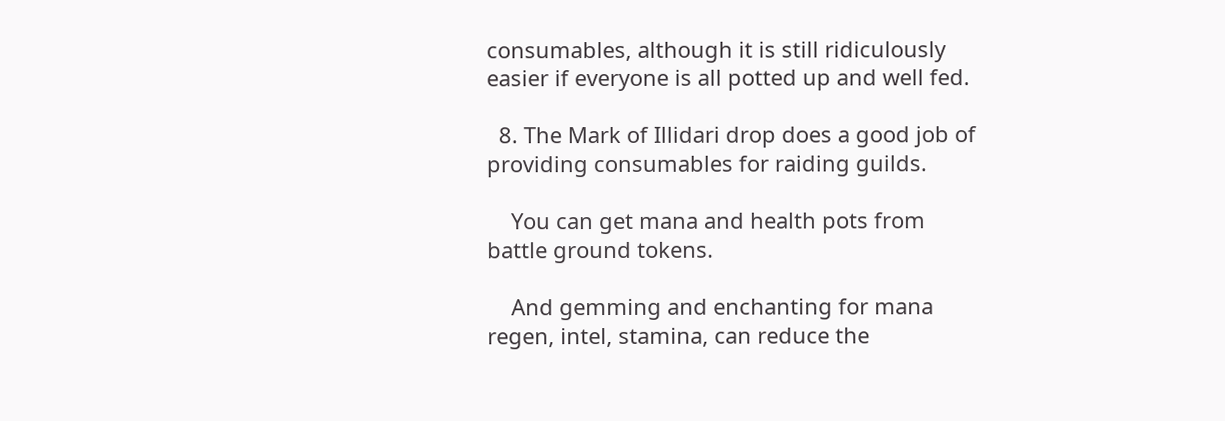consumables, although it is still ridiculously easier if everyone is all potted up and well fed.

  8. The Mark of Illidari drop does a good job of providing consumables for raiding guilds.

    You can get mana and health pots from battle ground tokens.

    And gemming and enchanting for mana regen, intel, stamina, can reduce the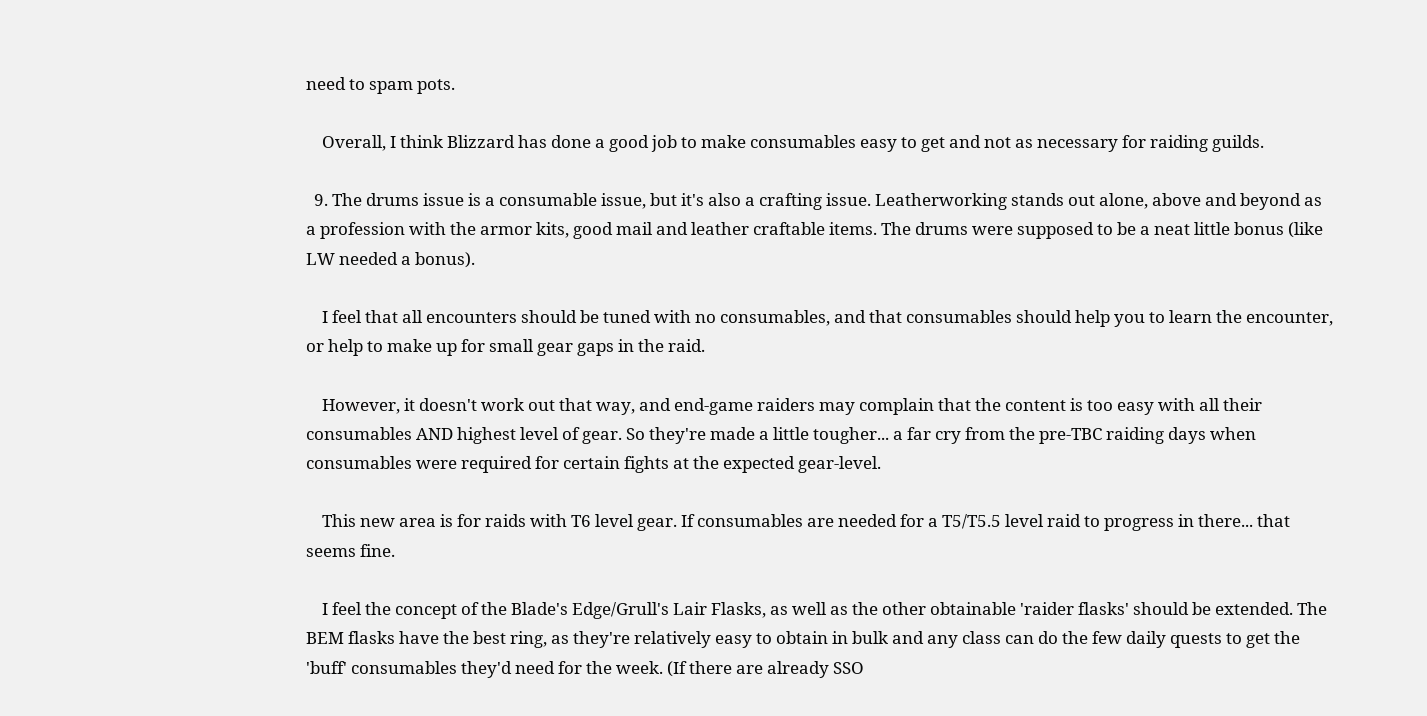need to spam pots.

    Overall, I think Blizzard has done a good job to make consumables easy to get and not as necessary for raiding guilds.

  9. The drums issue is a consumable issue, but it's also a crafting issue. Leatherworking stands out alone, above and beyond as a profession with the armor kits, good mail and leather craftable items. The drums were supposed to be a neat little bonus (like LW needed a bonus).

    I feel that all encounters should be tuned with no consumables, and that consumables should help you to learn the encounter, or help to make up for small gear gaps in the raid.

    However, it doesn't work out that way, and end-game raiders may complain that the content is too easy with all their consumables AND highest level of gear. So they're made a little tougher... a far cry from the pre-TBC raiding days when consumables were required for certain fights at the expected gear-level.

    This new area is for raids with T6 level gear. If consumables are needed for a T5/T5.5 level raid to progress in there... that seems fine.

    I feel the concept of the Blade's Edge/Grull's Lair Flasks, as well as the other obtainable 'raider flasks' should be extended. The BEM flasks have the best ring, as they're relatively easy to obtain in bulk and any class can do the few daily quests to get the 'buff' consumables they'd need for the week. (If there are already SSO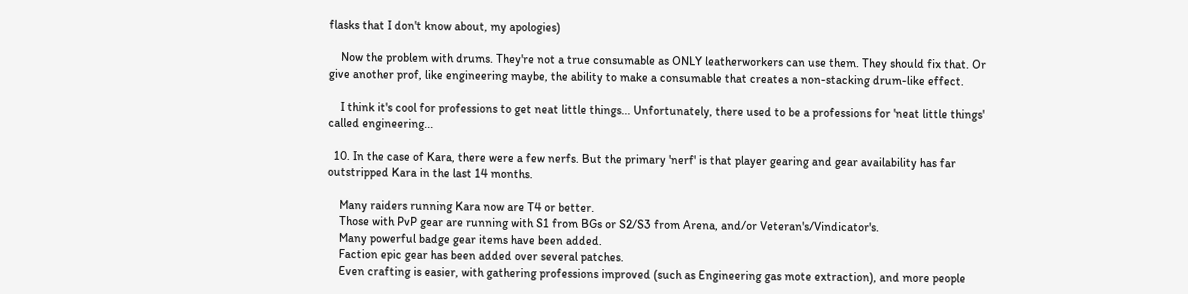flasks that I don't know about, my apologies)

    Now the problem with drums. They're not a true consumable as ONLY leatherworkers can use them. They should fix that. Or give another prof, like engineering maybe, the ability to make a consumable that creates a non-stacking drum-like effect.

    I think it's cool for professions to get neat little things... Unfortunately, there used to be a professions for 'neat little things' called engineering...

  10. In the case of Kara, there were a few nerfs. But the primary 'nerf' is that player gearing and gear availability has far outstripped Kara in the last 14 months.

    Many raiders running Kara now are T4 or better.
    Those with PvP gear are running with S1 from BGs or S2/S3 from Arena, and/or Veteran's/Vindicator's.
    Many powerful badge gear items have been added.
    Faction epic gear has been added over several patches.
    Even crafting is easier, with gathering professions improved (such as Engineering gas mote extraction), and more people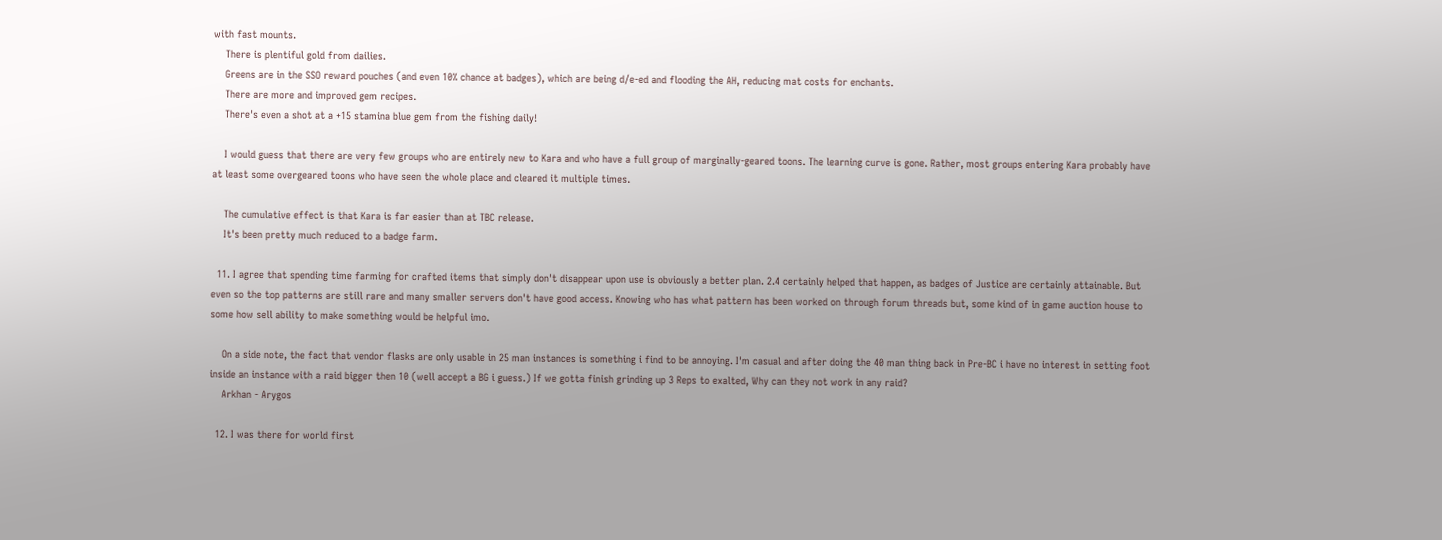with fast mounts.
    There is plentiful gold from dailies.
    Greens are in the SSO reward pouches (and even 10% chance at badges), which are being d/e-ed and flooding the AH, reducing mat costs for enchants.
    There are more and improved gem recipes.
    There's even a shot at a +15 stamina blue gem from the fishing daily!

    I would guess that there are very few groups who are entirely new to Kara and who have a full group of marginally-geared toons. The learning curve is gone. Rather, most groups entering Kara probably have at least some overgeared toons who have seen the whole place and cleared it multiple times.

    The cumulative effect is that Kara is far easier than at TBC release.
    It's been pretty much reduced to a badge farm.

  11. I agree that spending time farming for crafted items that simply don't disappear upon use is obviously a better plan. 2.4 certainly helped that happen, as badges of Justice are certainly attainable. But even so the top patterns are still rare and many smaller servers don't have good access. Knowing who has what pattern has been worked on through forum threads but, some kind of in game auction house to some how sell ability to make something would be helpful imo.

    On a side note, the fact that vendor flasks are only usable in 25 man instances is something i find to be annoying. I'm casual and after doing the 40 man thing back in Pre-BC i have no interest in setting foot inside an instance with a raid bigger then 10 (well accept a BG i guess.) If we gotta finish grinding up 3 Reps to exalted, Why can they not work in any raid?
    Arkhan - Arygos

  12. I was there for world first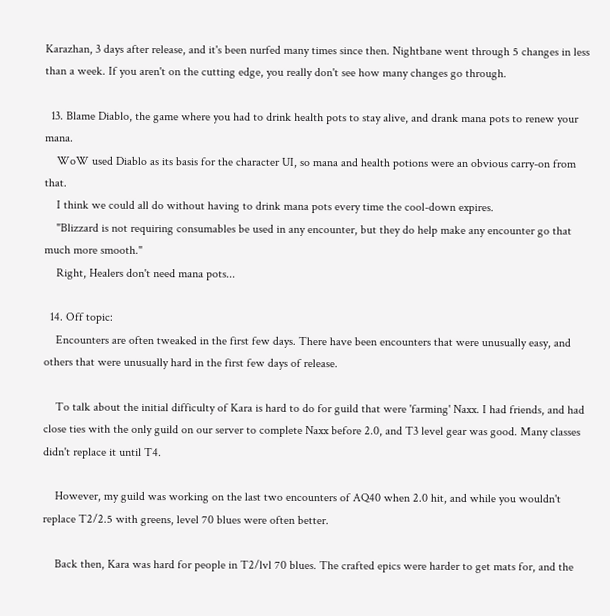Karazhan, 3 days after release, and it's been nurfed many times since then. Nightbane went through 5 changes in less than a week. If you aren't on the cutting edge, you really don't see how many changes go through.

  13. Blame Diablo, the game where you had to drink health pots to stay alive, and drank mana pots to renew your mana.
    WoW used Diablo as its basis for the character UI, so mana and health potions were an obvious carry-on from that.
    I think we could all do without having to drink mana pots every time the cool-down expires.
    "Blizzard is not requiring consumables be used in any encounter, but they do help make any encounter go that much more smooth."
    Right, Healers don't need mana pots...

  14. Off topic:
    Encounters are often tweaked in the first few days. There have been encounters that were unusually easy, and others that were unusually hard in the first few days of release.

    To talk about the initial difficulty of Kara is hard to do for guild that were 'farming' Naxx. I had friends, and had close ties with the only guild on our server to complete Naxx before 2.0, and T3 level gear was good. Many classes didn't replace it until T4.

    However, my guild was working on the last two encounters of AQ40 when 2.0 hit, and while you wouldn't replace T2/2.5 with greens, level 70 blues were often better.

    Back then, Kara was hard for people in T2/lvl 70 blues. The crafted epics were harder to get mats for, and the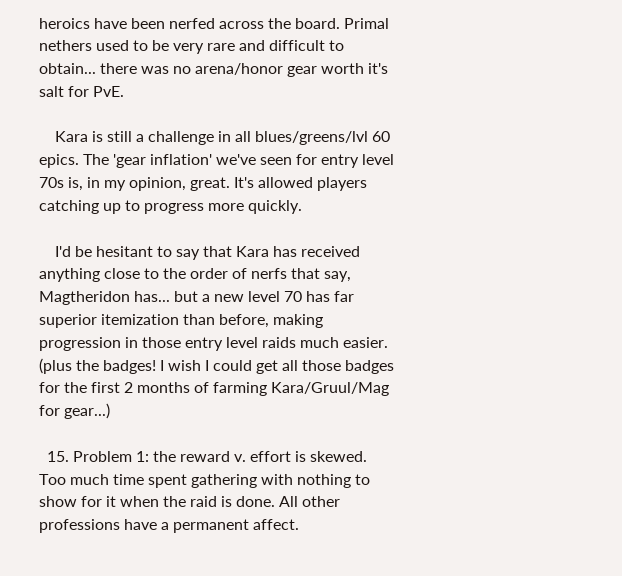heroics have been nerfed across the board. Primal nethers used to be very rare and difficult to obtain... there was no arena/honor gear worth it's salt for PvE.

    Kara is still a challenge in all blues/greens/lvl 60 epics. The 'gear inflation' we've seen for entry level 70s is, in my opinion, great. It's allowed players catching up to progress more quickly.

    I'd be hesitant to say that Kara has received anything close to the order of nerfs that say, Magtheridon has... but a new level 70 has far superior itemization than before, making progression in those entry level raids much easier. (plus the badges! I wish I could get all those badges for the first 2 months of farming Kara/Gruul/Mag for gear...)

  15. Problem 1: the reward v. effort is skewed. Too much time spent gathering with nothing to show for it when the raid is done. All other professions have a permanent affect.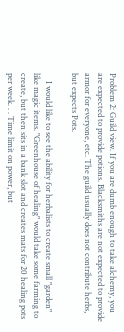Problem 2: Guild view. If you are dumb enough to take alchemy, you are expected to provide potions. Blacksmiths are not expected to provide armor for everyone, etc. The guild usually does not contribute herbs, but expects Pots.

    I would like to see the ability for herbalists to create small "garden" like magic items. "Greenhouse of healing" would take some farming to create, but then sits in a bank slot and creates mats for 20 healing pots per week. . . Time limit on power, but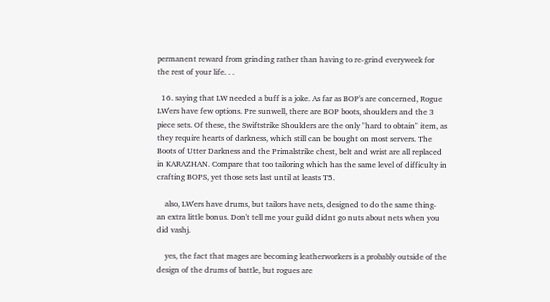permanent reward from grinding rather than having to re-grind everyweek for the rest of your life. . .

  16. saying that LW needed a buff is a joke. As far as BOP's are concerned, Rogue LW'ers have few options. Pre sunwell, there are BOP boots, shoulders and the 3 piece sets. Of these, the Swiftstrike Shoulders are the only "hard to obtain" item, as they require hearts of darkness, which still can be bought on most servers. The Boots of Utter Darkness and the Primalstrike chest, belt and wrist are all replaced in KARAZHAN. Compare that too tailoring which has the same level of difficulty in crafting BOPS, yet those sets last until at leasts T5.

    also, LW'ers have drums, but tailors have nets, designed to do the same thing- an extra little bonus. Don't tell me your guild didnt go nuts about nets when you did vashj.

    yes, the fact that mages are becoming leatherworkers is a probably outside of the design of the drums of battle, but rogues are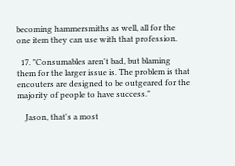becoming hammersmiths as well, all for the one item they can use with that profession.

  17. "Consumables aren't bad, but blaming them for the larger issue is. The problem is that encouters are designed to be outgeared for the majority of people to have success."

    Jason, that's a most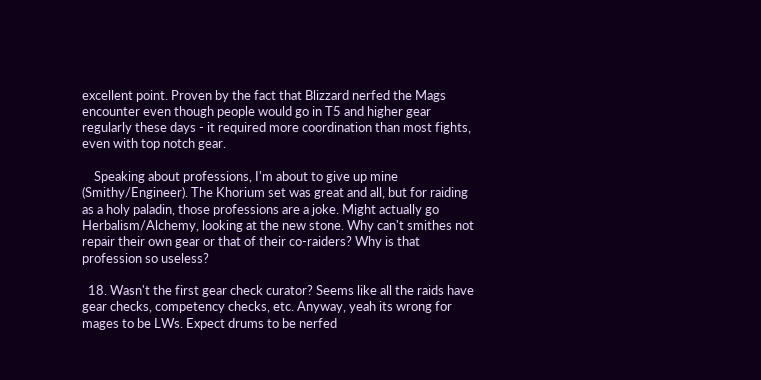excellent point. Proven by the fact that Blizzard nerfed the Mags encounter even though people would go in T5 and higher gear regularly these days - it required more coordination than most fights, even with top notch gear.

    Speaking about professions, I'm about to give up mine (Smithy/Engineer). The Khorium set was great and all, but for raiding as a holy paladin, those professions are a joke. Might actually go Herbalism/Alchemy, looking at the new stone. Why can't smithes not repair their own gear or that of their co-raiders? Why is that profession so useless?

  18. Wasn't the first gear check curator? Seems like all the raids have gear checks, competency checks, etc. Anyway, yeah its wrong for mages to be LWs. Expect drums to be nerfed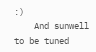:)
    And sunwell to be tuned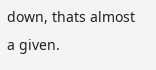down, thats almost a given.